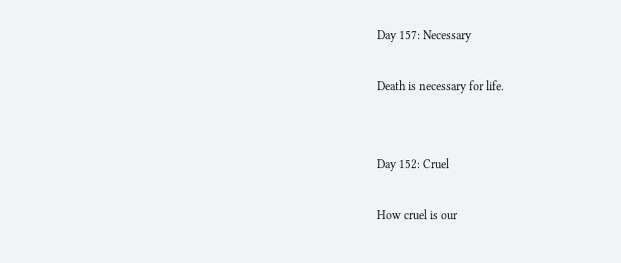Day 157: Necessary

Death is necessary for life.


Day 152: Cruel

How cruel is our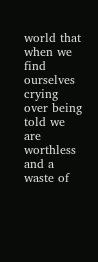world that when we find ourselves crying over being told we are worthless and a waste of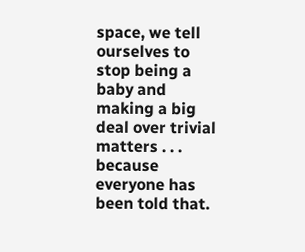space, we tell ourselves to stop being a baby and making a big deal over trivial matters . . . because everyone has been told that.